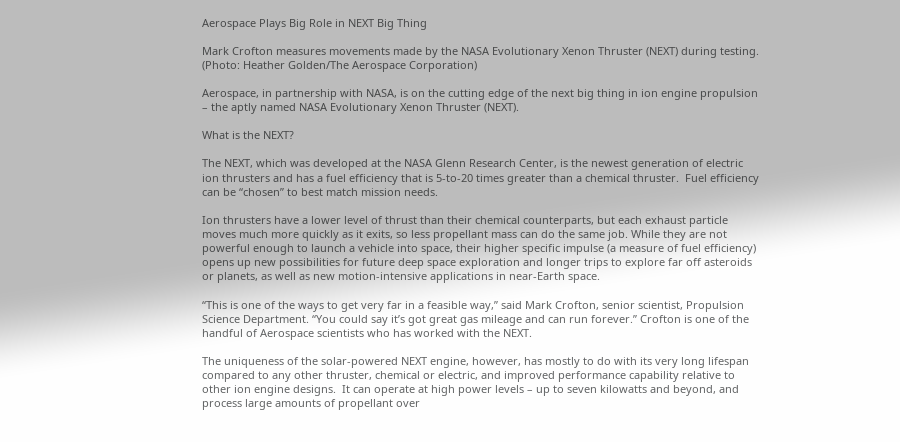Aerospace Plays Big Role in NEXT Big Thing

Mark Crofton measures movements made by the NASA Evolutionary Xenon Thruster (NEXT) during testing. (Photo: Heather Golden/The Aerospace Corporation)

Aerospace, in partnership with NASA, is on the cutting edge of the next big thing in ion engine propulsion – the aptly named NASA Evolutionary Xenon Thruster (NEXT).

What is the NEXT?

The NEXT, which was developed at the NASA Glenn Research Center, is the newest generation of electric ion thrusters and has a fuel efficiency that is 5-to-20 times greater than a chemical thruster.  Fuel efficiency can be “chosen” to best match mission needs.

Ion thrusters have a lower level of thrust than their chemical counterparts, but each exhaust particle moves much more quickly as it exits, so less propellant mass can do the same job. While they are not powerful enough to launch a vehicle into space, their higher specific impulse (a measure of fuel efficiency) opens up new possibilities for future deep space exploration and longer trips to explore far off asteroids or planets, as well as new motion-intensive applications in near-Earth space.

“This is one of the ways to get very far in a feasible way,” said Mark Crofton, senior scientist, Propulsion Science Department. “You could say it’s got great gas mileage and can run forever.” Crofton is one of the handful of Aerospace scientists who has worked with the NEXT.

The uniqueness of the solar-powered NEXT engine, however, has mostly to do with its very long lifespan compared to any other thruster, chemical or electric, and improved performance capability relative to other ion engine designs.  It can operate at high power levels – up to seven kilowatts and beyond, and process large amounts of propellant over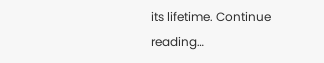its lifetime. Continue reading…